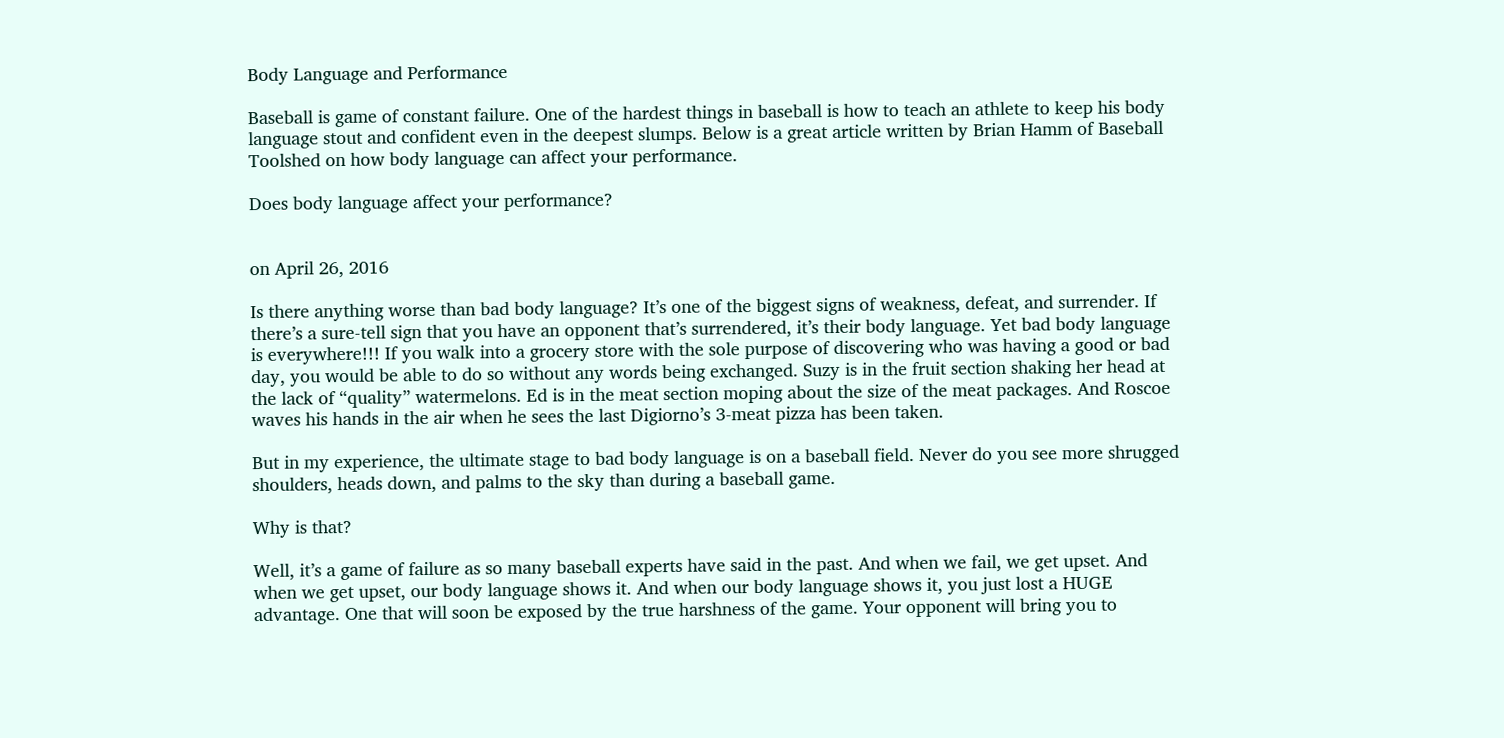Body Language and Performance

Baseball is game of constant failure. One of the hardest things in baseball is how to teach an athlete to keep his body language stout and confident even in the deepest slumps. Below is a great article written by Brian Hamm of Baseball Toolshed on how body language can affect your performance.

Does body language affect your performance?


on April 26, 2016

Is there anything worse than bad body language? It’s one of the biggest signs of weakness, defeat, and surrender. If there’s a sure-tell sign that you have an opponent that’s surrendered, it’s their body language. Yet bad body language is everywhere!!! If you walk into a grocery store with the sole purpose of discovering who was having a good or bad day, you would be able to do so without any words being exchanged. Suzy is in the fruit section shaking her head at the lack of “quality” watermelons. Ed is in the meat section moping about the size of the meat packages. And Roscoe waves his hands in the air when he sees the last Digiorno’s 3-meat pizza has been taken.

But in my experience, the ultimate stage to bad body language is on a baseball field. Never do you see more shrugged shoulders, heads down, and palms to the sky than during a baseball game.

Why is that?

Well, it’s a game of failure as so many baseball experts have said in the past. And when we fail, we get upset. And when we get upset, our body language shows it. And when our body language shows it, you just lost a HUGE advantage. One that will soon be exposed by the true harshness of the game. Your opponent will bring you to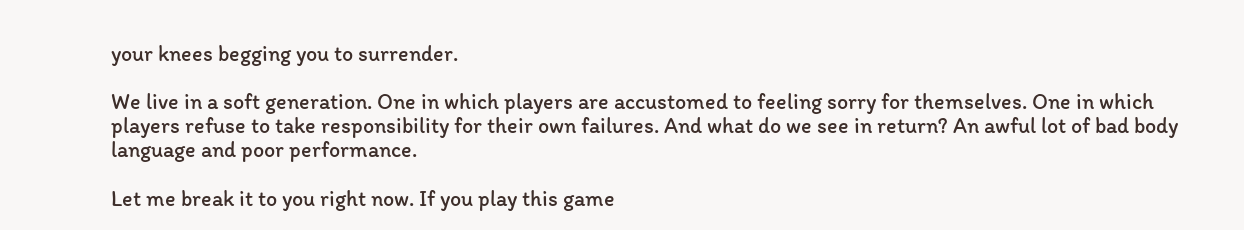your knees begging you to surrender.

We live in a soft generation. One in which players are accustomed to feeling sorry for themselves. One in which players refuse to take responsibility for their own failures. And what do we see in return? An awful lot of bad body language and poor performance.

Let me break it to you right now. If you play this game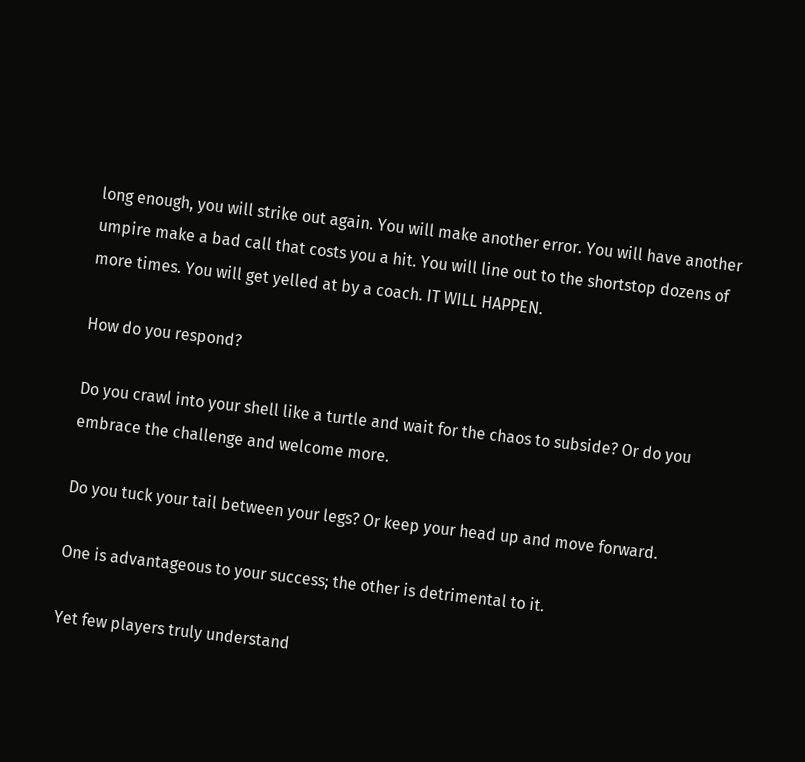long enough, you will strike out again. You will make another error. You will have another umpire make a bad call that costs you a hit. You will line out to the shortstop dozens of more times. You will get yelled at by a coach. IT WILL HAPPEN.

How do you respond?

Do you crawl into your shell like a turtle and wait for the chaos to subside? Or do you embrace the challenge and welcome more.

Do you tuck your tail between your legs? Or keep your head up and move forward.

One is advantageous to your success; the other is detrimental to it.

Yet few players truly understand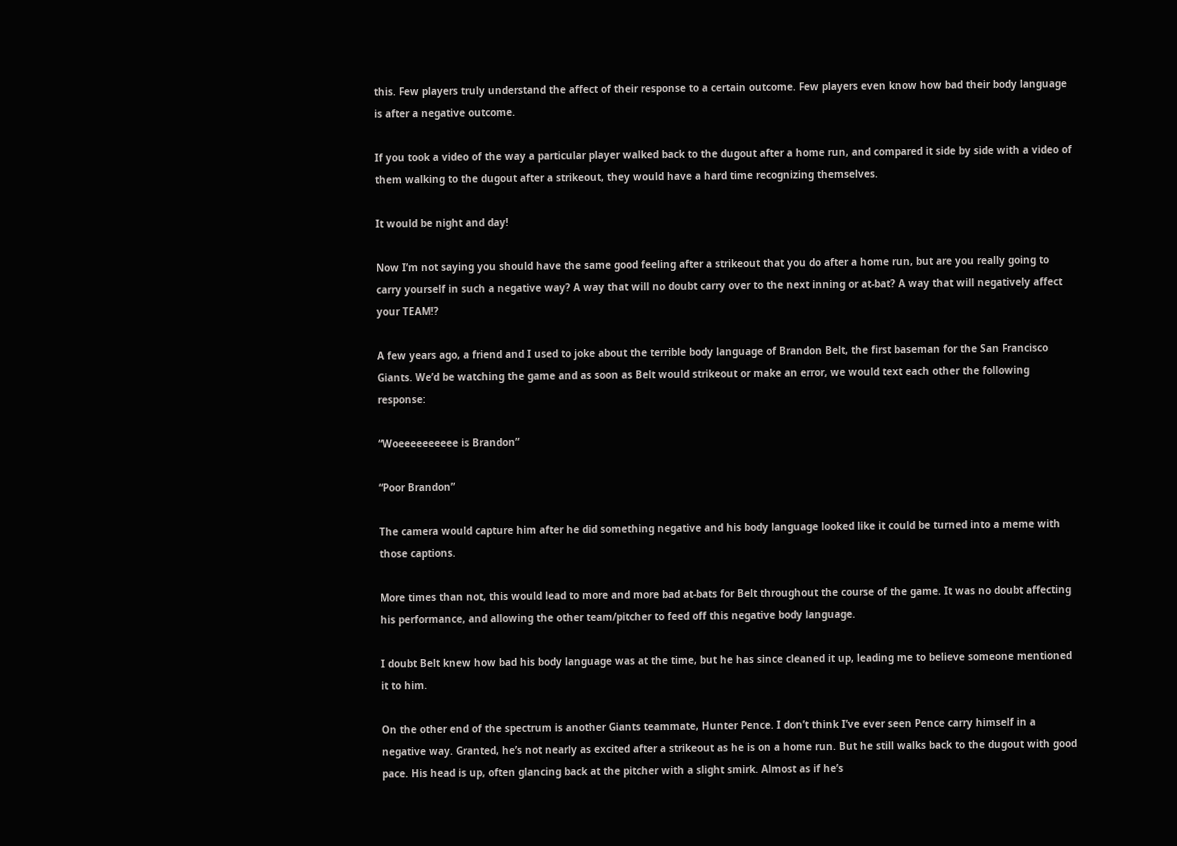this. Few players truly understand the affect of their response to a certain outcome. Few players even know how bad their body language is after a negative outcome.

If you took a video of the way a particular player walked back to the dugout after a home run, and compared it side by side with a video of them walking to the dugout after a strikeout, they would have a hard time recognizing themselves.

It would be night and day!

Now I’m not saying you should have the same good feeling after a strikeout that you do after a home run, but are you really going to carry yourself in such a negative way? A way that will no doubt carry over to the next inning or at-bat? A way that will negatively affect your TEAM!?

A few years ago, a friend and I used to joke about the terrible body language of Brandon Belt, the first baseman for the San Francisco Giants. We’d be watching the game and as soon as Belt would strikeout or make an error, we would text each other the following response:

“Woeeeeeeeeee is Brandon”

“Poor Brandon”

The camera would capture him after he did something negative and his body language looked like it could be turned into a meme with those captions.

More times than not, this would lead to more and more bad at-bats for Belt throughout the course of the game. It was no doubt affecting his performance, and allowing the other team/pitcher to feed off this negative body language.

I doubt Belt knew how bad his body language was at the time, but he has since cleaned it up, leading me to believe someone mentioned it to him.

On the other end of the spectrum is another Giants teammate, Hunter Pence. I don’t think I’ve ever seen Pence carry himself in a negative way. Granted, he’s not nearly as excited after a strikeout as he is on a home run. But he still walks back to the dugout with good pace. His head is up, often glancing back at the pitcher with a slight smirk. Almost as if he’s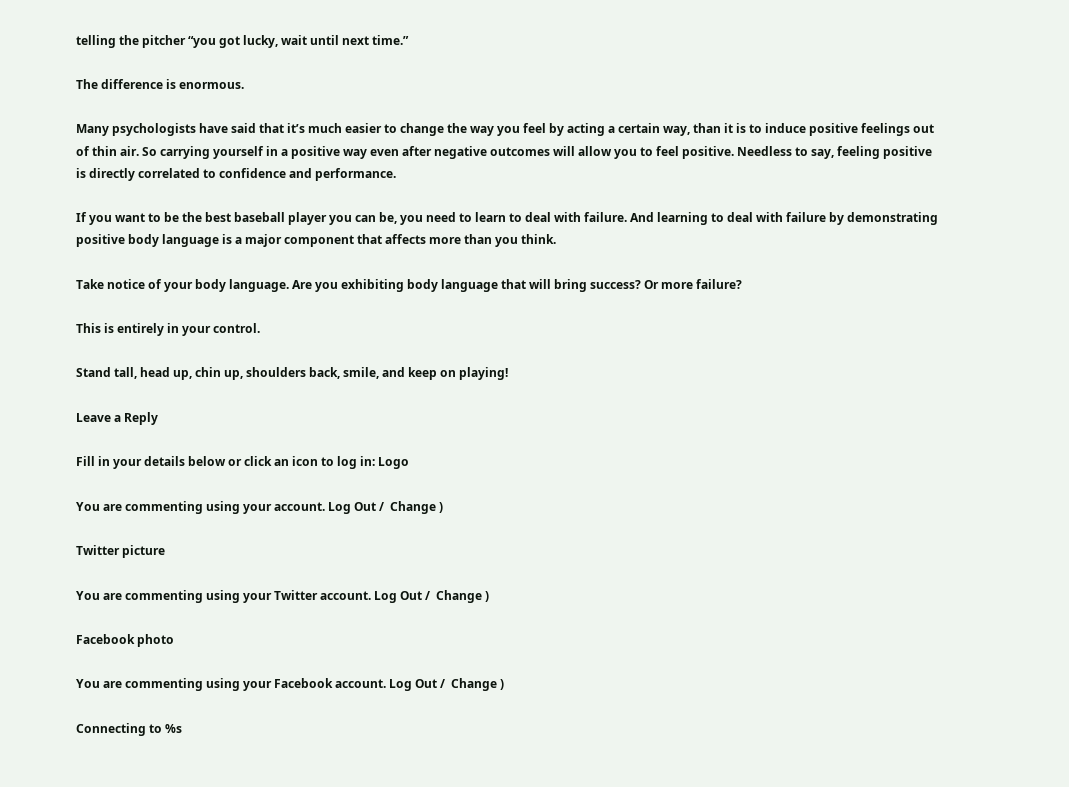telling the pitcher “you got lucky, wait until next time.”

The difference is enormous.

Many psychologists have said that it’s much easier to change the way you feel by acting a certain way, than it is to induce positive feelings out of thin air. So carrying yourself in a positive way even after negative outcomes will allow you to feel positive. Needless to say, feeling positive is directly correlated to confidence and performance.

If you want to be the best baseball player you can be, you need to learn to deal with failure. And learning to deal with failure by demonstrating positive body language is a major component that affects more than you think.

Take notice of your body language. Are you exhibiting body language that will bring success? Or more failure?

This is entirely in your control.

Stand tall, head up, chin up, shoulders back, smile, and keep on playing!

Leave a Reply

Fill in your details below or click an icon to log in: Logo

You are commenting using your account. Log Out /  Change )

Twitter picture

You are commenting using your Twitter account. Log Out /  Change )

Facebook photo

You are commenting using your Facebook account. Log Out /  Change )

Connecting to %s